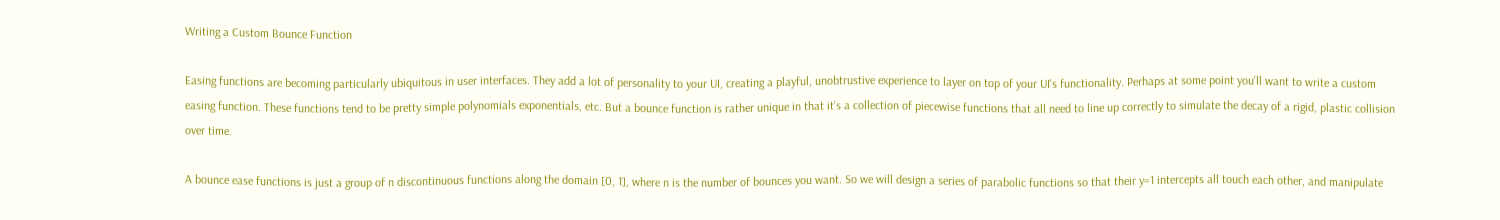Writing a Custom Bounce Function

Easing functions are becoming particularly ubiquitous in user interfaces. They add a lot of personality to your UI, creating a playful, unobtrustive experience to layer on top of your UI's functionality. Perhaps at some point you'll want to write a custom easing function. These functions tend to be pretty simple polynomials exponentials, etc. But a bounce function is rather unique in that it's a collection of piecewise functions that all need to line up correctly to simulate the decay of a rigid, plastic collision over time.

A bounce ease functions is just a group of n discontinuous functions along the domain [0, 1], where n is the number of bounces you want. So we will design a series of parabolic functions so that their y=1 intercepts all touch each other, and manipulate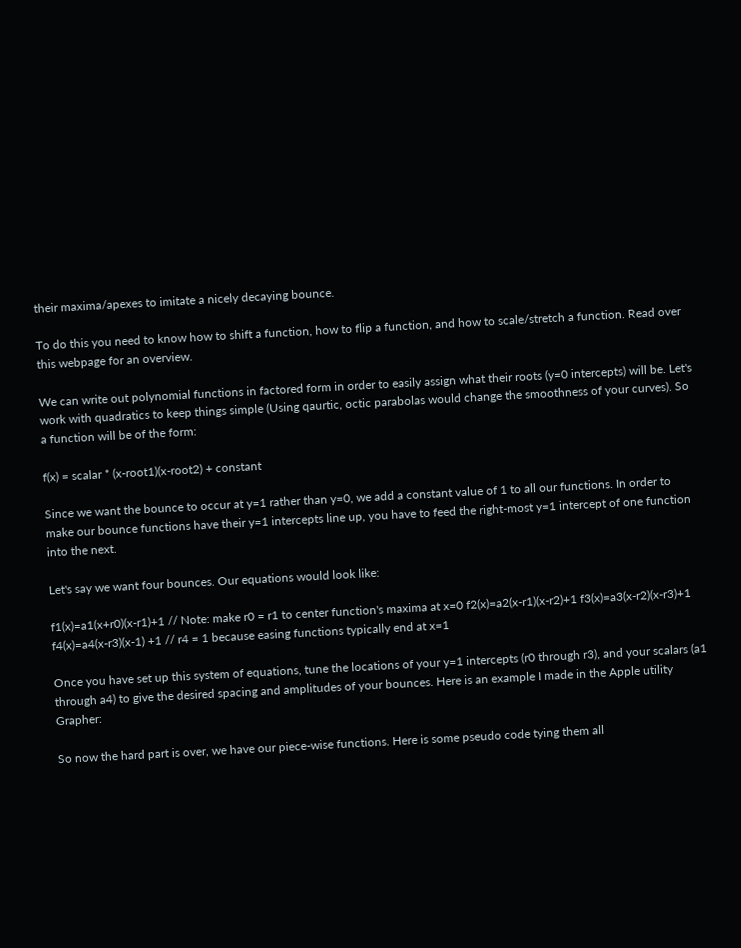their maxima/apexes to imitate a nicely decaying bounce.

To do this you need to know how to shift a function, how to flip a function, and how to scale/stretch a function. Read over this webpage for an overview.

We can write out polynomial functions in factored form in order to easily assign what their roots (y=0 intercepts) will be. Let's work with quadratics to keep things simple (Using qaurtic, octic parabolas would change the smoothness of your curves). So a function will be of the form:

f(x) = scalar * (x-root1)(x-root2) + constant

Since we want the bounce to occur at y=1 rather than y=0, we add a constant value of 1 to all our functions. In order to make our bounce functions have their y=1 intercepts line up, you have to feed the right-most y=1 intercept of one function into the next.

Let's say we want four bounces. Our equations would look like:

f1(x)=a1(x+r0)(x-r1)+1 // Note: make r0 = r1 to center function's maxima at x=0 f2(x)=a2(x-r1)(x-r2)+1 f3(x)=a3(x-r2)(x-r3)+1 f4(x)=a4(x-r3)(x-1) +1 // r4 = 1 because easing functions typically end at x=1

Once you have set up this system of equations, tune the locations of your y=1 intercepts (r0 through r3), and your scalars (a1 through a4) to give the desired spacing and amplitudes of your bounces. Here is an example I made in the Apple utility Grapher:

So now the hard part is over, we have our piece-wise functions. Here is some pseudo code tying them all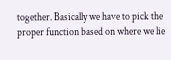together. Basically we have to pick the proper function based on where we lie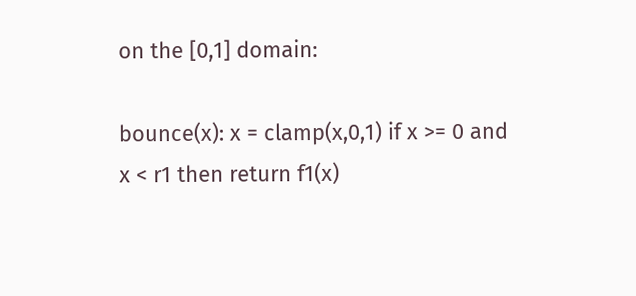on the [0,1] domain:

bounce(x): x = clamp(x,0,1) if x >= 0 and x < r1 then return f1(x)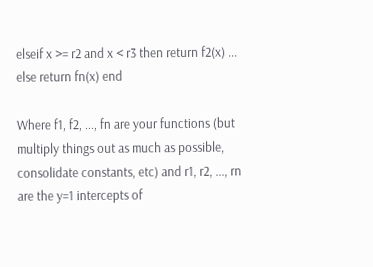elseif x >= r2 and x < r3 then return f2(x) ... else return fn(x) end

Where f1, f2, ..., fn are your functions (but multiply things out as much as possible, consolidate constants, etc) and r1, r2, ..., rn are the y=1 intercepts of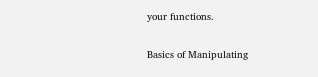your functions.

Basics of Manipulating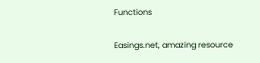Functions

Easings.net, amazing resource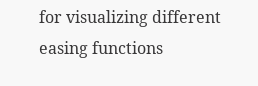for visualizing different easing functions